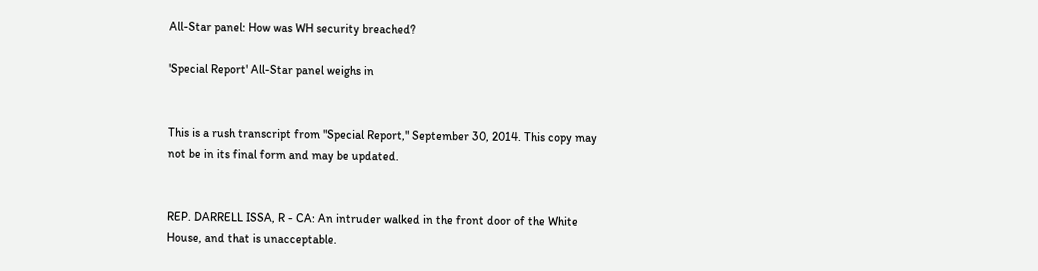All-Star panel: How was WH security breached?

'Special Report' All-Star panel weighs in


This is a rush transcript from "Special Report," September 30, 2014. This copy may not be in its final form and may be updated.


REP. DARRELL ISSA, R - CA: An intruder walked in the front door of the White House, and that is unacceptable.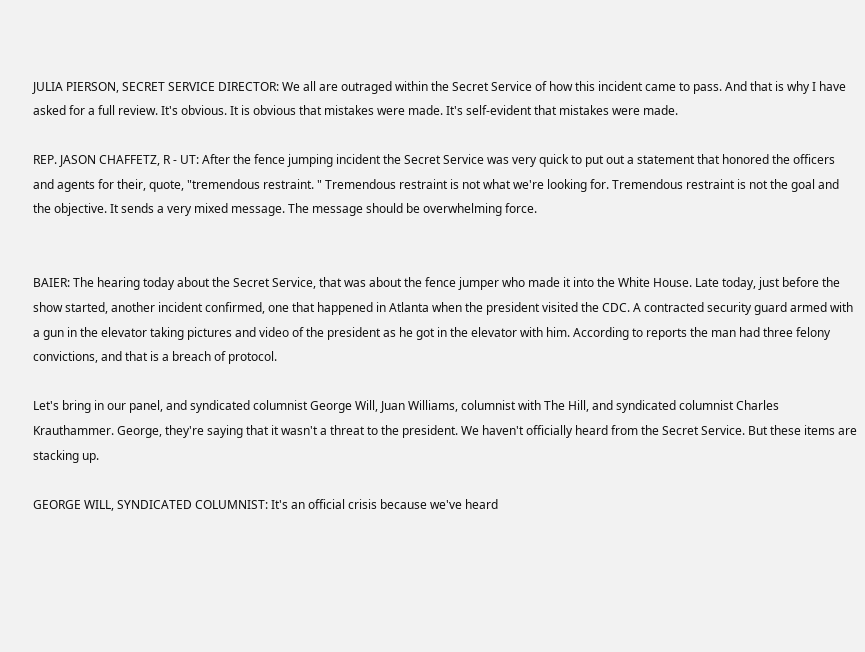JULIA PIERSON, SECRET SERVICE DIRECTOR: We all are outraged within the Secret Service of how this incident came to pass. And that is why I have asked for a full review. It's obvious. It is obvious that mistakes were made. It's self-evident that mistakes were made.

REP. JASON CHAFFETZ, R - UT: After the fence jumping incident the Secret Service was very quick to put out a statement that honored the officers and agents for their, quote, "tremendous restraint. " Tremendous restraint is not what we're looking for. Tremendous restraint is not the goal and the objective. It sends a very mixed message. The message should be overwhelming force.


BAIER: The hearing today about the Secret Service, that was about the fence jumper who made it into the White House. Late today, just before the show started, another incident confirmed, one that happened in Atlanta when the president visited the CDC. A contracted security guard armed with a gun in the elevator taking pictures and video of the president as he got in the elevator with him. According to reports the man had three felony convictions, and that is a breach of protocol.

Let's bring in our panel, and syndicated columnist George Will, Juan Williams, columnist with The Hill, and syndicated columnist Charles Krauthammer. George, they're saying that it wasn't a threat to the president. We haven't officially heard from the Secret Service. But these items are stacking up.

GEORGE WILL, SYNDICATED COLUMNIST: It's an official crisis because we've heard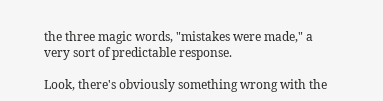the three magic words, "mistakes were made," a very sort of predictable response.

Look, there's obviously something wrong with the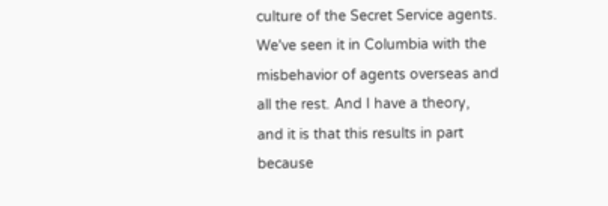culture of the Secret Service agents. We've seen it in Columbia with the misbehavior of agents overseas and all the rest. And I have a theory, and it is that this results in part because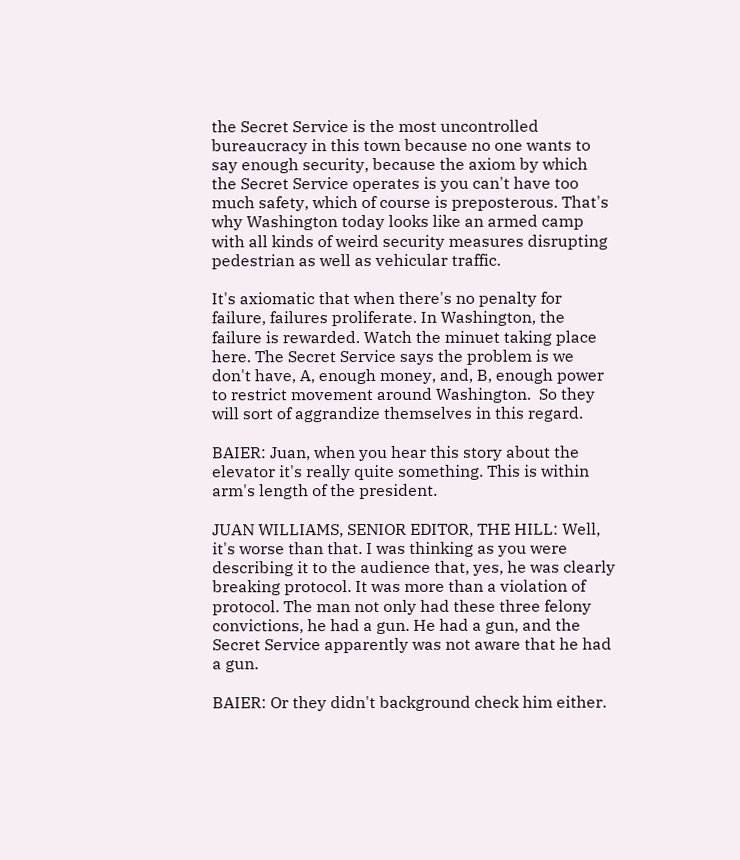the Secret Service is the most uncontrolled bureaucracy in this town because no one wants to say enough security, because the axiom by which the Secret Service operates is you can't have too much safety, which of course is preposterous. That's why Washington today looks like an armed camp with all kinds of weird security measures disrupting pedestrian as well as vehicular traffic.

It's axiomatic that when there's no penalty for failure, failures proliferate. In Washington, the failure is rewarded. Watch the minuet taking place here. The Secret Service says the problem is we don't have, A, enough money, and, B, enough power to restrict movement around Washington.  So they will sort of aggrandize themselves in this regard.

BAIER: Juan, when you hear this story about the elevator it's really quite something. This is within arm's length of the president.

JUAN WILLIAMS, SENIOR EDITOR, THE HILL: Well, it's worse than that. I was thinking as you were describing it to the audience that, yes, he was clearly breaking protocol. It was more than a violation of protocol. The man not only had these three felony convictions, he had a gun. He had a gun, and the Secret Service apparently was not aware that he had a gun.

BAIER: Or they didn't background check him either.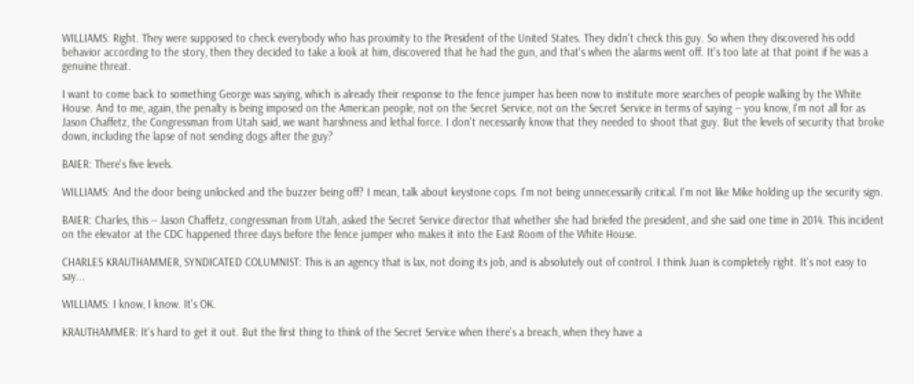WILLIAMS: Right. They were supposed to check everybody who has proximity to the President of the United States. They didn't check this guy. So when they discovered his odd behavior according to the story, then they decided to take a look at him, discovered that he had the gun, and that's when the alarms went off. It's too late at that point if he was a genuine threat.

I want to come back to something George was saying, which is already their response to the fence jumper has been now to institute more searches of people walking by the White House. And to me, again, the penalty is being imposed on the American people, not on the Secret Service, not on the Secret Service in terms of saying -- you know, I'm not all for as Jason Chaffetz, the Congressman from Utah said, we want harshness and lethal force. I don't necessarily know that they needed to shoot that guy. But the levels of security that broke down, including the lapse of not sending dogs after the guy?

BAIER: There's five levels.

WILLIAMS: And the door being unlocked and the buzzer being off? I mean, talk about keystone cops. I'm not being unnecessarily critical. I'm not like Mike holding up the security sign.

BAIER: Charles, this -- Jason Chaffetz, congressman from Utah, asked the Secret Service director that whether she had briefed the president, and she said one time in 2014. This incident on the elevator at the CDC happened three days before the fence jumper who makes it into the East Room of the White House.

CHARLES KRAUTHAMMER, SYNDICATED COLUMNIST: This is an agency that is lax, not doing its job, and is absolutely out of control. I think Juan is completely right. It's not easy to say...

WILLIAMS: I know, I know. It's OK.

KRAUTHAMMER: It's hard to get it out. But the first thing to think of the Secret Service when there's a breach, when they have a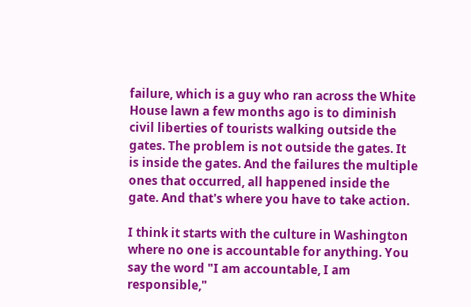failure, which is a guy who ran across the White House lawn a few months ago is to diminish civil liberties of tourists walking outside the gates. The problem is not outside the gates. It is inside the gates. And the failures the multiple ones that occurred, all happened inside the gate. And that's where you have to take action.

I think it starts with the culture in Washington where no one is accountable for anything. You say the word "I am accountable, I am responsible,"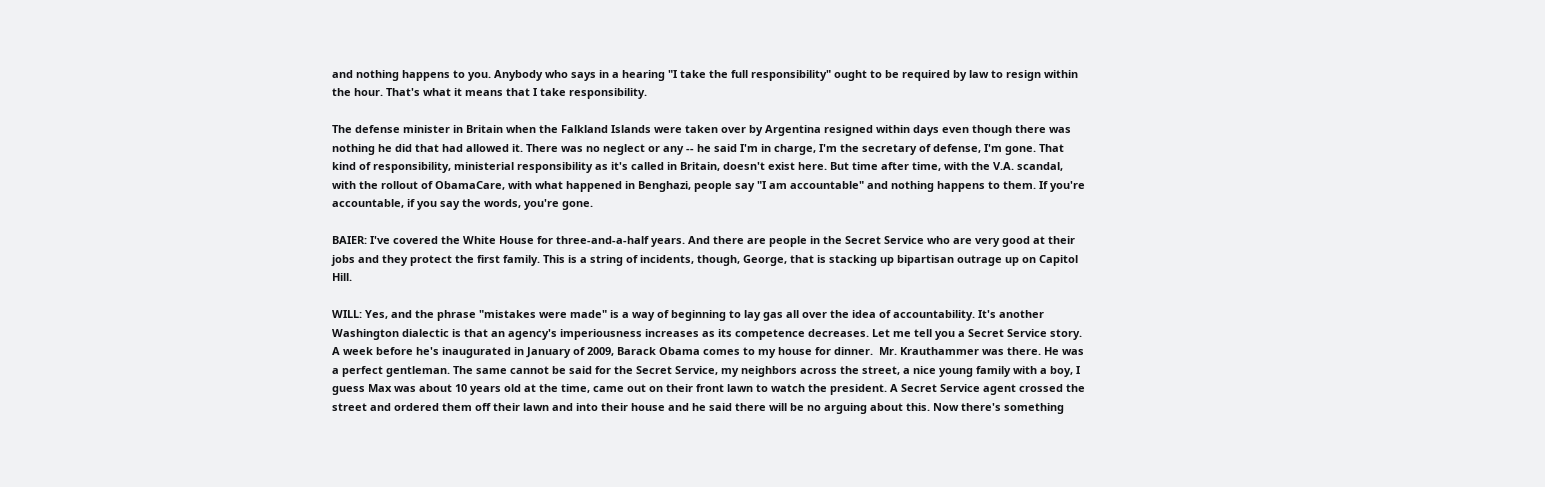and nothing happens to you. Anybody who says in a hearing "I take the full responsibility" ought to be required by law to resign within the hour. That's what it means that I take responsibility.

The defense minister in Britain when the Falkland Islands were taken over by Argentina resigned within days even though there was nothing he did that had allowed it. There was no neglect or any -- he said I'm in charge, I'm the secretary of defense, I'm gone. That kind of responsibility, ministerial responsibility as it's called in Britain, doesn't exist here. But time after time, with the V.A. scandal, with the rollout of ObamaCare, with what happened in Benghazi, people say "I am accountable" and nothing happens to them. If you're accountable, if you say the words, you're gone.

BAIER: I've covered the White House for three-and-a-half years. And there are people in the Secret Service who are very good at their jobs and they protect the first family. This is a string of incidents, though, George, that is stacking up bipartisan outrage up on Capitol Hill.

WILL: Yes, and the phrase "mistakes were made" is a way of beginning to lay gas all over the idea of accountability. It's another Washington dialectic is that an agency's imperiousness increases as its competence decreases. Let me tell you a Secret Service story. A week before he's inaugurated in January of 2009, Barack Obama comes to my house for dinner.  Mr. Krauthammer was there. He was a perfect gentleman. The same cannot be said for the Secret Service, my neighbors across the street, a nice young family with a boy, I guess Max was about 10 years old at the time, came out on their front lawn to watch the president. A Secret Service agent crossed the street and ordered them off their lawn and into their house and he said there will be no arguing about this. Now there's something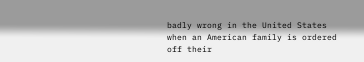badly wrong in the United States when an American family is ordered off their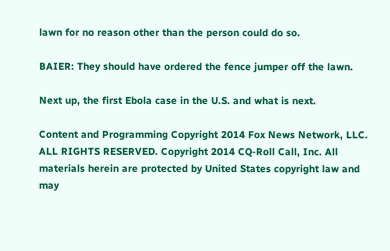lawn for no reason other than the person could do so.

BAIER: They should have ordered the fence jumper off the lawn.

Next up, the first Ebola case in the U.S. and what is next.

Content and Programming Copyright 2014 Fox News Network, LLC. ALL RIGHTS RESERVED. Copyright 2014 CQ-Roll Call, Inc. All materials herein are protected by United States copyright law and may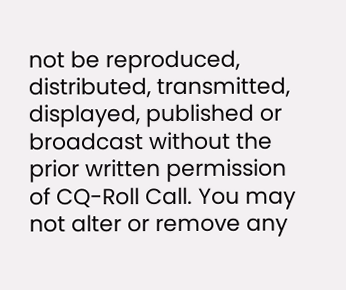not be reproduced, distributed, transmitted, displayed, published or broadcast without the prior written permission of CQ-Roll Call. You may not alter or remove any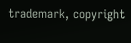trademark, copyright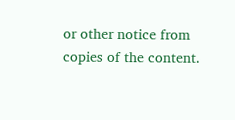or other notice from copies of the content.